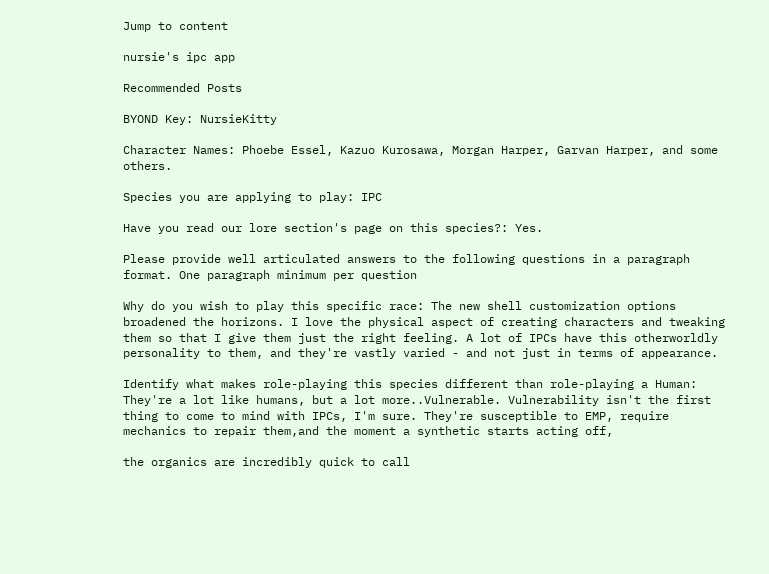Jump to content

nursie's ipc app

Recommended Posts

BYOND Key: NursieKitty

Character Names: Phoebe Essel, Kazuo Kurosawa, Morgan Harper, Garvan Harper, and some others.

Species you are applying to play: IPC

Have you read our lore section's page on this species?: Yes.

Please provide well articulated answers to the following questions in a paragraph format. One paragraph minimum per question

Why do you wish to play this specific race: The new shell customization options broadened the horizons. I love the physical aspect of creating characters and tweaking them so that I give them just the right feeling. A lot of IPCs have this otherworldly personality to them, and they're vastly varied - and not just in terms of appearance.

Identify what makes role-playing this species different than role-playing a Human: They're a lot like humans, but a lot more..Vulnerable. Vulnerability isn't the first thing to come to mind with IPCs, I'm sure. They're susceptible to EMP, require mechanics to repair them,and the moment a synthetic starts acting off,

the organics are incredibly quick to call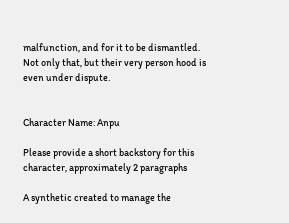malfunction, and for it to be dismantled. Not only that, but their very person hood is even under dispute.


Character Name: Anpu

Please provide a short backstory for this character, approximately 2 paragraphs

A synthetic created to manage the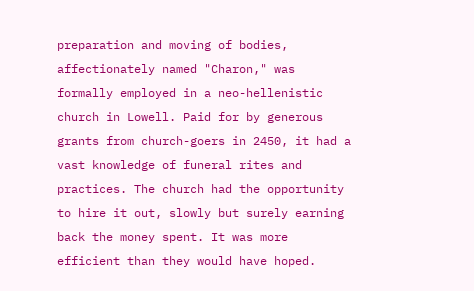preparation and moving of bodies, affectionately named "Charon," was formally employed in a neo-hellenistic church in Lowell. Paid for by generous grants from church-goers in 2450, it had a vast knowledge of funeral rites and practices. The church had the opportunity to hire it out, slowly but surely earning back the money spent. It was more efficient than they would have hoped.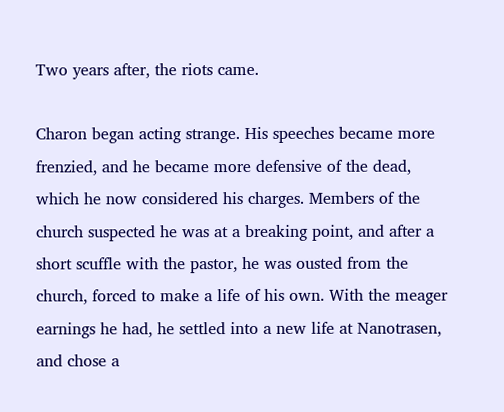Two years after, the riots came.

Charon began acting strange. His speeches became more frenzied, and he became more defensive of the dead, which he now considered his charges. Members of the church suspected he was at a breaking point, and after a short scuffle with the pastor, he was ousted from the church, forced to make a life of his own. With the meager earnings he had, he settled into a new life at Nanotrasen, and chose a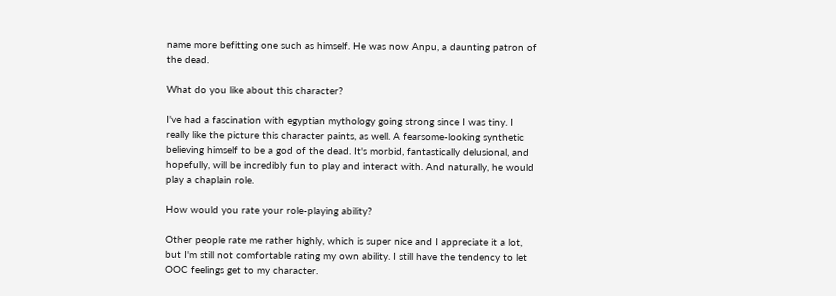name more befitting one such as himself. He was now Anpu, a daunting patron of the dead.

What do you like about this character?

I've had a fascination with egyptian mythology going strong since I was tiny. I really like the picture this character paints, as well. A fearsome-looking synthetic believing himself to be a god of the dead. It's morbid, fantastically delusional, and hopefully, will be incredibly fun to play and interact with. And naturally, he would play a chaplain role.

How would you rate your role-playing ability?

Other people rate me rather highly, which is super nice and I appreciate it a lot, but I'm still not comfortable rating my own ability. I still have the tendency to let OOC feelings get to my character.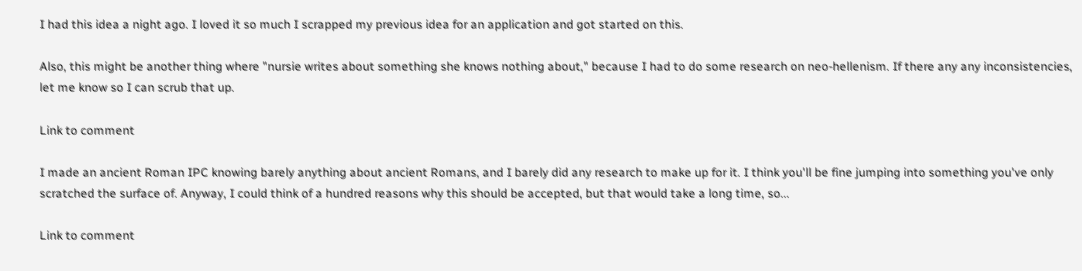I had this idea a night ago. I loved it so much I scrapped my previous idea for an application and got started on this.

Also, this might be another thing where "nursie writes about something she knows nothing about," because I had to do some research on neo-hellenism. If there any any inconsistencies, let me know so I can scrub that up.

Link to comment

I made an ancient Roman IPC knowing barely anything about ancient Romans, and I barely did any research to make up for it. I think you'll be fine jumping into something you've only scratched the surface of. Anyway, I could think of a hundred reasons why this should be accepted, but that would take a long time, so...

Link to comment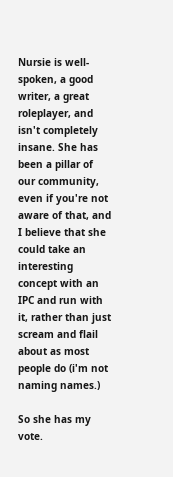Nursie is well-spoken, a good writer, a great roleplayer, and isn't completely insane. She has been a pillar of our community, even if you're not aware of that, and I believe that she could take an interesting concept with an IPC and run with it, rather than just scream and flail about as most people do (i'm not naming names.)

So she has my vote.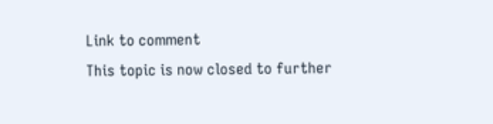Link to comment
This topic is now closed to further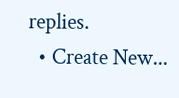replies.
  • Create New...